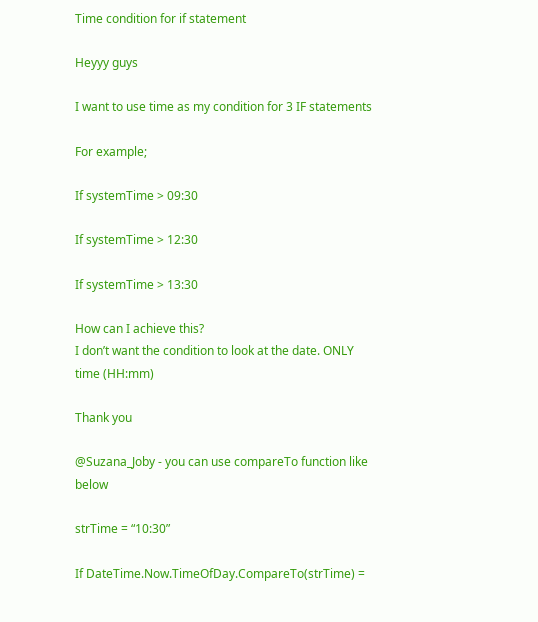Time condition for if statement

Heyyy guys

I want to use time as my condition for 3 IF statements

For example;

If systemTime > 09:30

If systemTime > 12:30

If systemTime > 13:30

How can I achieve this?
I don’t want the condition to look at the date. ONLY time (HH:mm)

Thank you

@Suzana_Joby - you can use compareTo function like below

strTime = “10:30”

If DateTime.Now.TimeOfDay.CompareTo(strTime) =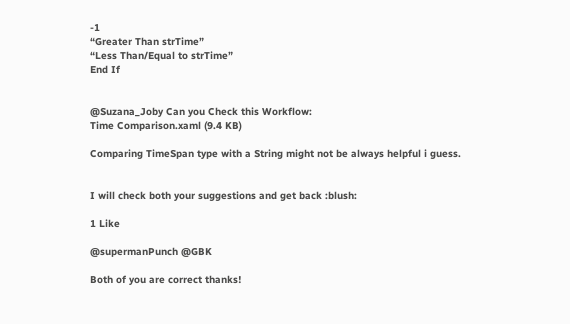-1
“Greater Than strTime”
“Less Than/Equal to strTime”
End If


@Suzana_Joby Can you Check this Workflow:
Time Comparison.xaml (9.4 KB)

Comparing TimeSpan type with a String might not be always helpful i guess.


I will check both your suggestions and get back :blush:

1 Like

@supermanPunch @GBK

Both of you are correct thanks!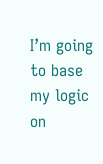I’m going to base my logic on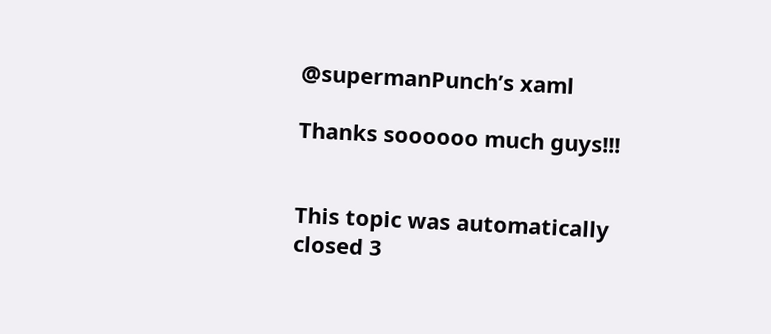@supermanPunch’s xaml

Thanks soooooo much guys!!!


This topic was automatically closed 3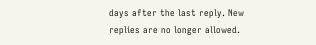days after the last reply. New replies are no longer allowed.